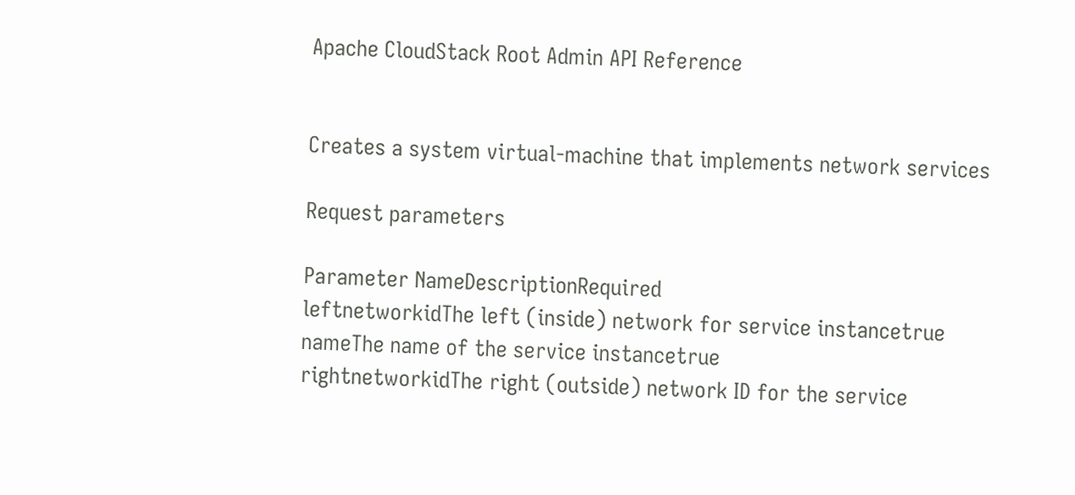Apache CloudStack Root Admin API Reference


Creates a system virtual-machine that implements network services

Request parameters

Parameter NameDescriptionRequired
leftnetworkidThe left (inside) network for service instancetrue
nameThe name of the service instancetrue
rightnetworkidThe right (outside) network ID for the service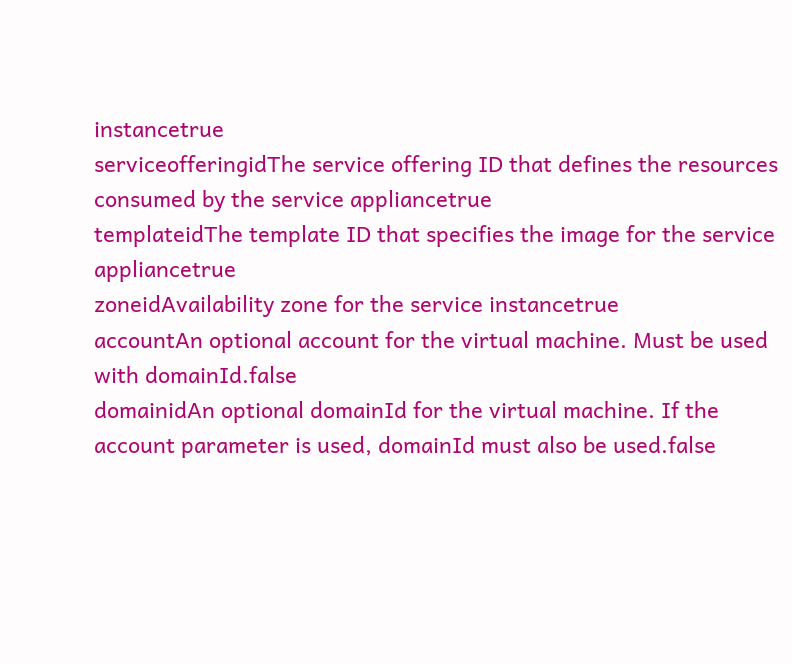instancetrue
serviceofferingidThe service offering ID that defines the resources consumed by the service appliancetrue
templateidThe template ID that specifies the image for the service appliancetrue
zoneidAvailability zone for the service instancetrue
accountAn optional account for the virtual machine. Must be used with domainId.false
domainidAn optional domainId for the virtual machine. If the account parameter is used, domainId must also be used.false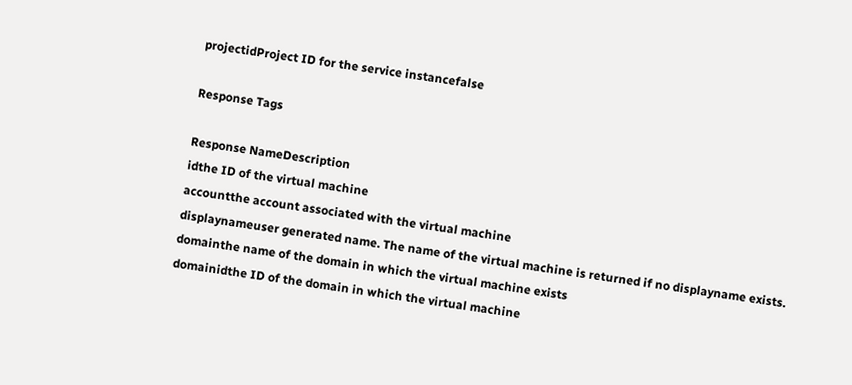projectidProject ID for the service instancefalse

Response Tags

Response NameDescription
idthe ID of the virtual machine
accountthe account associated with the virtual machine
displaynameuser generated name. The name of the virtual machine is returned if no displayname exists.
domainthe name of the domain in which the virtual machine exists
domainidthe ID of the domain in which the virtual machine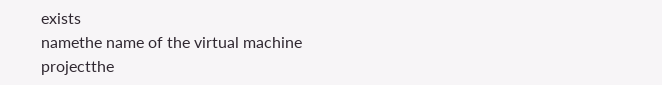exists
namethe name of the virtual machine
projectthe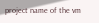project name of the vm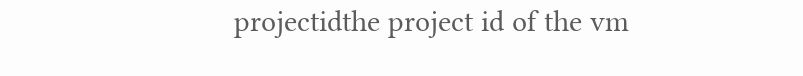projectidthe project id of the vm